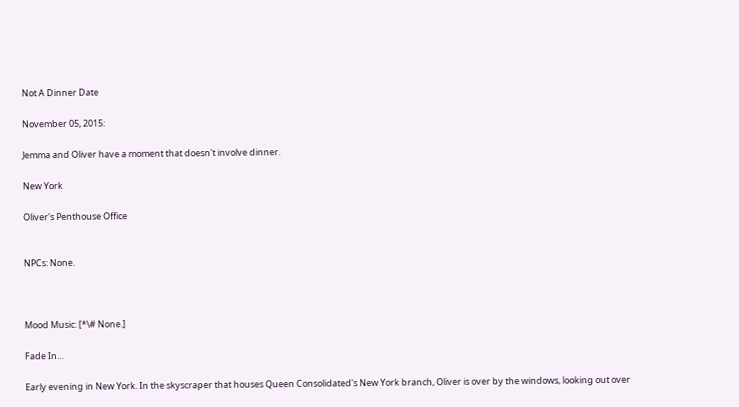Not A Dinner Date

November 05, 2015:

Jemma and Oliver have a moment that doesn't involve dinner.

New York

Oliver's Penthouse Office


NPCs: None.



Mood Music: [*\# None.]

Fade In…

Early evening in New York. In the skyscraper that houses Queen Consolidated's New York branch, Oliver is over by the windows, looking out over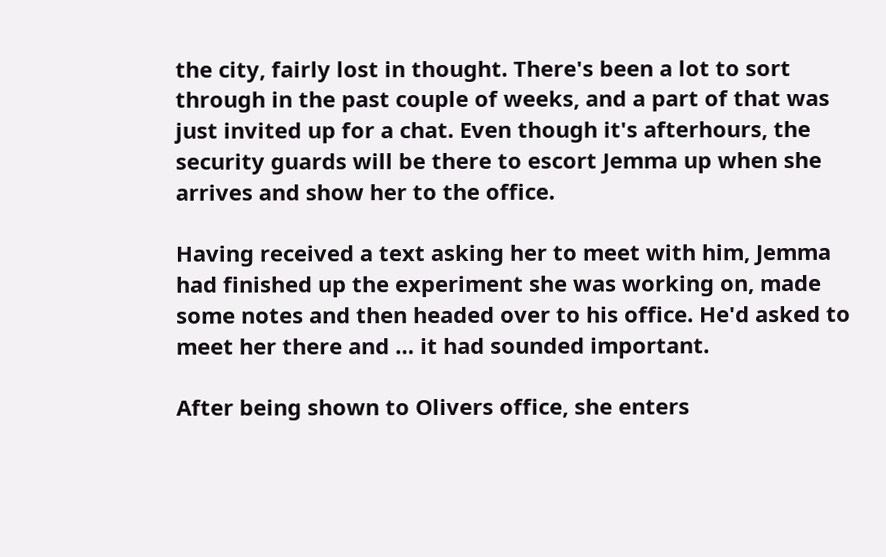the city, fairly lost in thought. There's been a lot to sort through in the past couple of weeks, and a part of that was just invited up for a chat. Even though it's afterhours, the security guards will be there to escort Jemma up when she arrives and show her to the office.

Having received a text asking her to meet with him, Jemma had finished up the experiment she was working on, made some notes and then headed over to his office. He'd asked to meet her there and … it had sounded important.

After being shown to Olivers office, she enters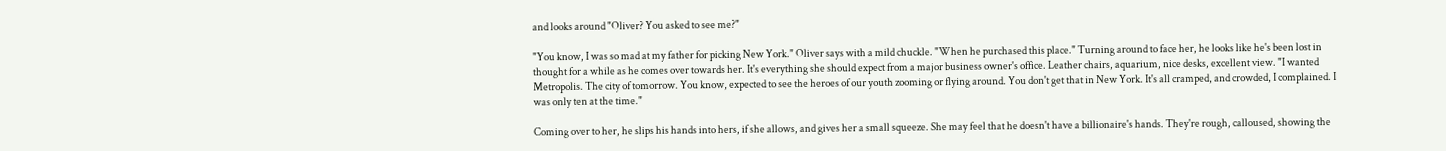and looks around "Oliver? You asked to see me?"

"You know, I was so mad at my father for picking New York." Oliver says with a mild chuckle. "When he purchased this place." Turning around to face her, he looks like he's been lost in thought for a while as he comes over towards her. It's everything she should expect from a major business owner's office. Leather chairs, aquarium, nice desks, excellent view. "I wanted Metropolis. The city of tomorrow. You know, expected to see the heroes of our youth zooming or flying around. You don't get that in New York. It's all cramped, and crowded, I complained. I was only ten at the time."

Coming over to her, he slips his hands into hers, if she allows, and gives her a small squeeze. She may feel that he doesn't have a billionaire's hands. They're rough, calloused, showing the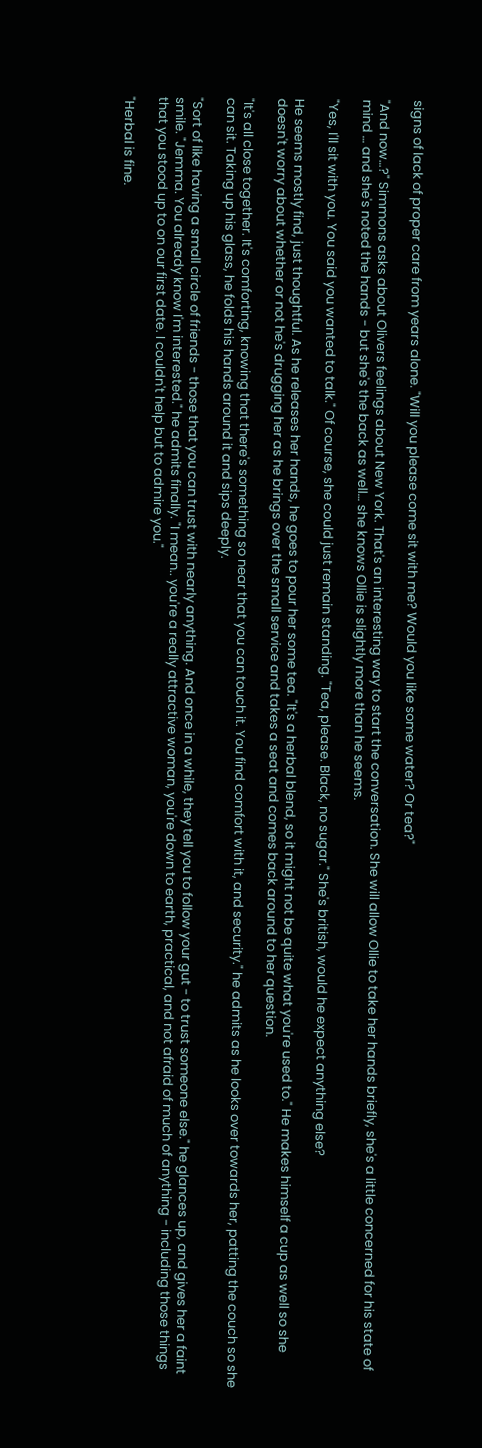signs of lack of proper care from years alone. "Will you please come sit with me? Would you like some water? Or tea?"

"And now…?" Simmons asks about Olivers feelings about New York. That's an interesting way to start the conversation. She will allow Ollie to take her hands briefly, she's a little concerned for his state of mind … and she's noted the hands - but she's the back as well… she knows Ollie is slightly more than he seems.

"Yes, I'll sit with you. You said you wanted to talk." Of course, she could just remain standing. "Tea, please. Black, no sugar." She's british, would he expect anything else?

He seems mostly find, just thoughtful. As he releases her hands, he goes to pour her some tea. "It's a herbal blend, so it might not be quite what you're used to." He makes himself a cup as well so she doesn't worry about whether or not he's drugging her as he brings over the small service and takes a seat and comes back around to her question.

"It's all close together. It's comforting, knowing that there's something so near that you can touch it. You find comfort with it, and security." he admits as he looks over towards her, patting the couch so she can sit. Taking up his glass, he folds his hands around it and sips deeply.

"Sort of like having a small circle of friends - those that you can trust with nearly anything. And once in a while, they tell you to follow your gut - to trust someone else." he glances up, and gives her a faint smile. "Jemma. You already know I'm interested." he admits finally. "I mean.. you're a really attractive woman, you're down to earth, practical, and not afraid of much of anything - including those things that you stood up to on our first date. I couldn't help but to admire you."

"Herbal is fine.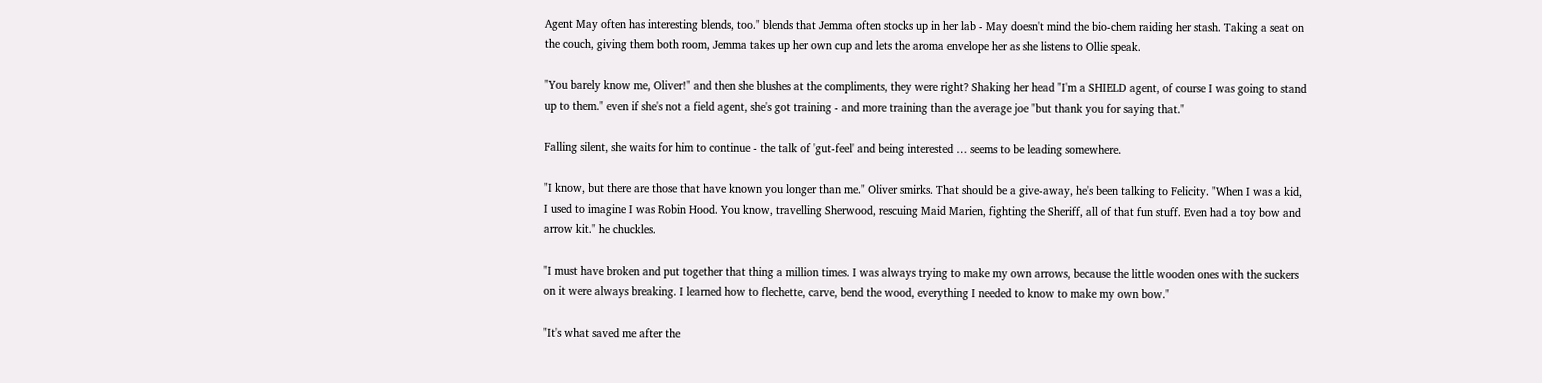Agent May often has interesting blends, too." blends that Jemma often stocks up in her lab - May doesn't mind the bio-chem raiding her stash. Taking a seat on the couch, giving them both room, Jemma takes up her own cup and lets the aroma envelope her as she listens to Ollie speak.

"You barely know me, Oliver!" and then she blushes at the compliments, they were right? Shaking her head "I'm a SHIELD agent, of course I was going to stand up to them." even if she's not a field agent, she's got training - and more training than the average joe "but thank you for saying that."

Falling silent, she waits for him to continue - the talk of 'gut-feel' and being interested … seems to be leading somewhere.

"I know, but there are those that have known you longer than me." Oliver smirks. That should be a give-away, he's been talking to Felicity. "When I was a kid, I used to imagine I was Robin Hood. You know, travelling Sherwood, rescuing Maid Marien, fighting the Sheriff, all of that fun stuff. Even had a toy bow and arrow kit." he chuckles.

"I must have broken and put together that thing a million times. I was always trying to make my own arrows, because the little wooden ones with the suckers on it were always breaking. I learned how to flechette, carve, bend the wood, everything I needed to know to make my own bow."

"It's what saved me after the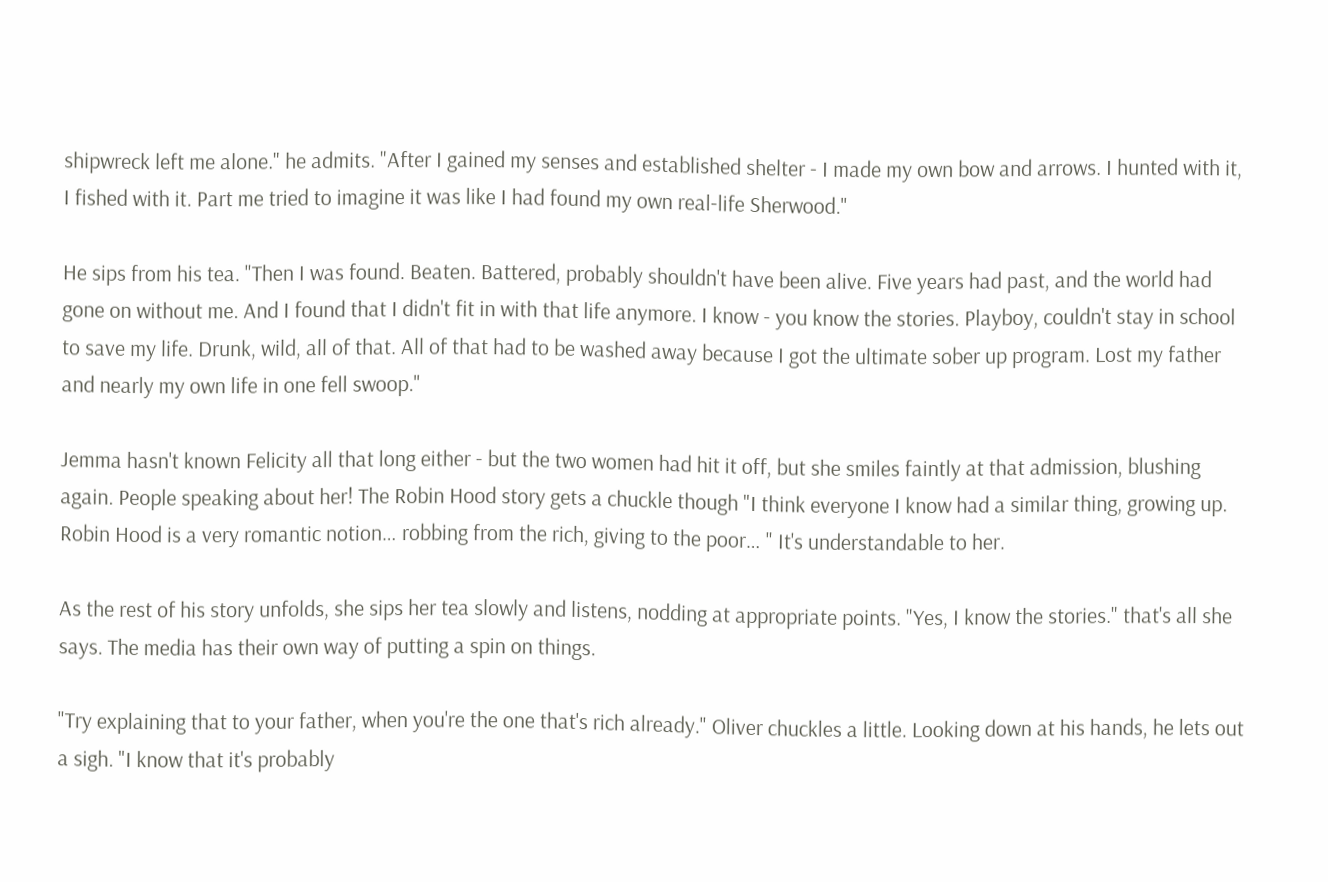shipwreck left me alone." he admits. "After I gained my senses and established shelter - I made my own bow and arrows. I hunted with it, I fished with it. Part me tried to imagine it was like I had found my own real-life Sherwood."

He sips from his tea. "Then I was found. Beaten. Battered, probably shouldn't have been alive. Five years had past, and the world had gone on without me. And I found that I didn't fit in with that life anymore. I know - you know the stories. Playboy, couldn't stay in school to save my life. Drunk, wild, all of that. All of that had to be washed away because I got the ultimate sober up program. Lost my father and nearly my own life in one fell swoop."

Jemma hasn't known Felicity all that long either - but the two women had hit it off, but she smiles faintly at that admission, blushing again. People speaking about her! The Robin Hood story gets a chuckle though "I think everyone I know had a similar thing, growing up. Robin Hood is a very romantic notion… robbing from the rich, giving to the poor… " It's understandable to her.

As the rest of his story unfolds, she sips her tea slowly and listens, nodding at appropriate points. "Yes, I know the stories." that's all she says. The media has their own way of putting a spin on things.

"Try explaining that to your father, when you're the one that's rich already." Oliver chuckles a little. Looking down at his hands, he lets out a sigh. "I know that it's probably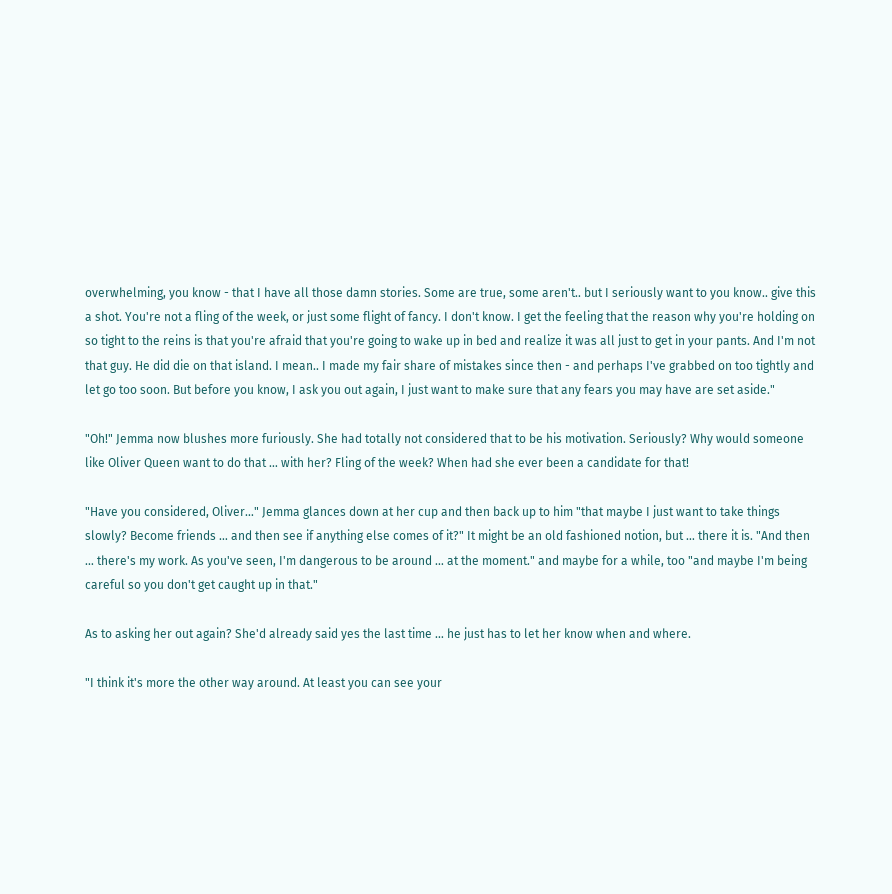overwhelming, you know - that I have all those damn stories. Some are true, some aren't.. but I seriously want to you know.. give this a shot. You're not a fling of the week, or just some flight of fancy. I don't know. I get the feeling that the reason why you're holding on so tight to the reins is that you're afraid that you're going to wake up in bed and realize it was all just to get in your pants. And I'm not that guy. He did die on that island. I mean.. I made my fair share of mistakes since then - and perhaps I've grabbed on too tightly and let go too soon. But before you know, I ask you out again, I just want to make sure that any fears you may have are set aside."

"Oh!" Jemma now blushes more furiously. She had totally not considered that to be his motivation. Seriously? Why would someone like Oliver Queen want to do that … with her? Fling of the week? When had she ever been a candidate for that!

"Have you considered, Oliver…" Jemma glances down at her cup and then back up to him "that maybe I just want to take things slowly? Become friends … and then see if anything else comes of it?" It might be an old fashioned notion, but … there it is. "And then … there's my work. As you've seen, I'm dangerous to be around … at the moment." and maybe for a while, too "and maybe I'm being careful so you don't get caught up in that."

As to asking her out again? She'd already said yes the last time … he just has to let her know when and where.

"I think it's more the other way around. At least you can see your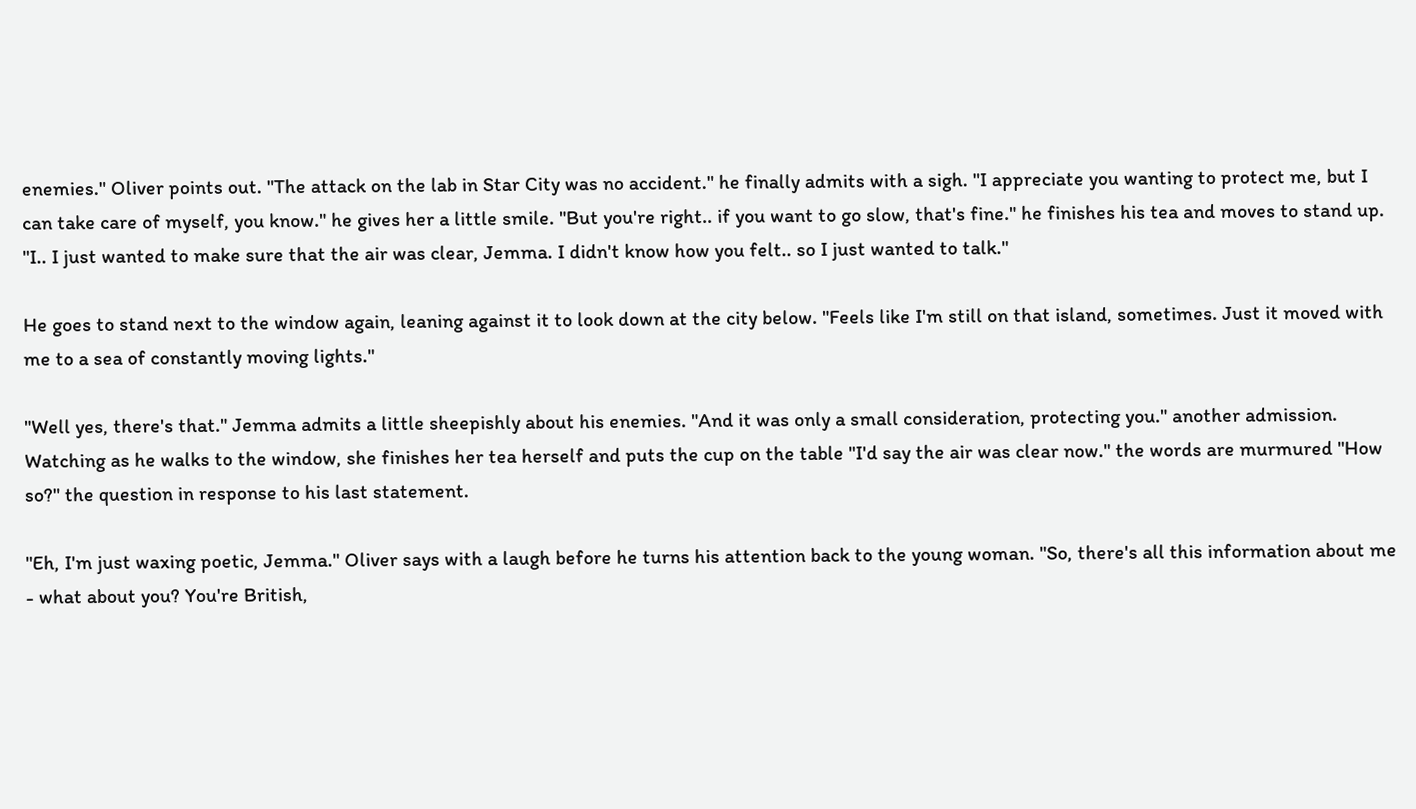enemies." Oliver points out. "The attack on the lab in Star City was no accident." he finally admits with a sigh. "I appreciate you wanting to protect me, but I can take care of myself, you know." he gives her a little smile. "But you're right.. if you want to go slow, that's fine." he finishes his tea and moves to stand up. "I.. I just wanted to make sure that the air was clear, Jemma. I didn't know how you felt.. so I just wanted to talk."

He goes to stand next to the window again, leaning against it to look down at the city below. "Feels like I'm still on that island, sometimes. Just it moved with me to a sea of constantly moving lights."

"Well yes, there's that." Jemma admits a little sheepishly about his enemies. "And it was only a small consideration, protecting you." another admission. Watching as he walks to the window, she finishes her tea herself and puts the cup on the table "I'd say the air was clear now." the words are murmured "How so?" the question in response to his last statement.

"Eh, I'm just waxing poetic, Jemma." Oliver says with a laugh before he turns his attention back to the young woman. "So, there's all this information about me - what about you? You're British,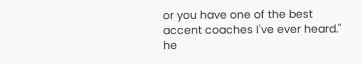or you have one of the best accent coaches I've ever heard." he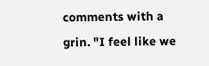comments with a grin. "I feel like we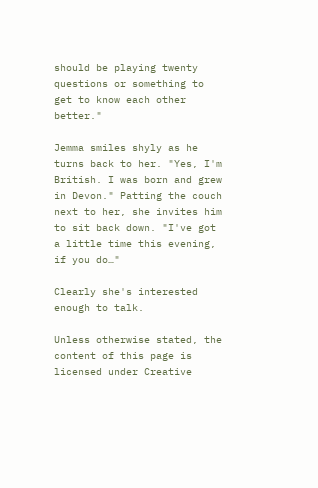should be playing twenty questions or something to get to know each other better."

Jemma smiles shyly as he turns back to her. "Yes, I'm British. I was born and grew in Devon." Patting the couch next to her, she invites him to sit back down. "I've got a little time this evening, if you do…"

Clearly she's interested enough to talk.

Unless otherwise stated, the content of this page is licensed under Creative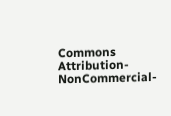Commons Attribution-NonCommercial-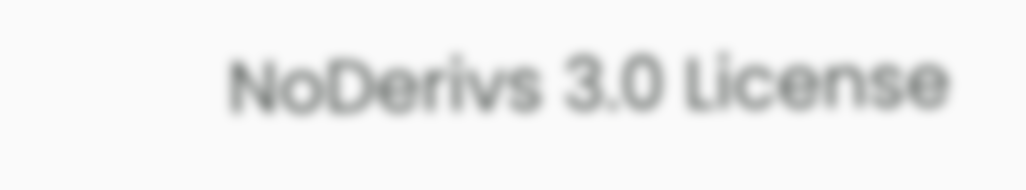NoDerivs 3.0 License